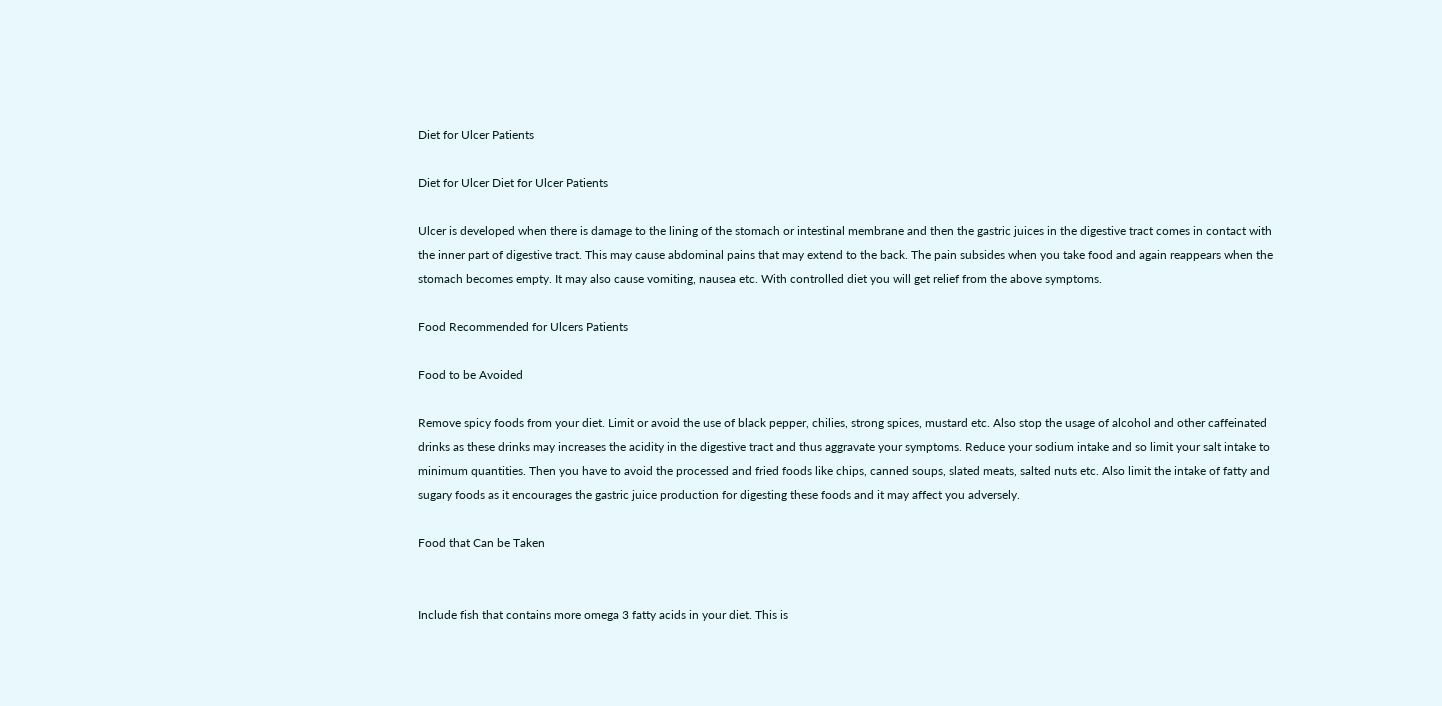Diet for Ulcer Patients

Diet for Ulcer Diet for Ulcer Patients

Ulcer is developed when there is damage to the lining of the stomach or intestinal membrane and then the gastric juices in the digestive tract comes in contact with the inner part of digestive tract. This may cause abdominal pains that may extend to the back. The pain subsides when you take food and again reappears when the stomach becomes empty. It may also cause vomiting, nausea etc. With controlled diet you will get relief from the above symptoms.

Food Recommended for Ulcers Patients

Food to be Avoided

Remove spicy foods from your diet. Limit or avoid the use of black pepper, chilies, strong spices, mustard etc. Also stop the usage of alcohol and other caffeinated drinks as these drinks may increases the acidity in the digestive tract and thus aggravate your symptoms. Reduce your sodium intake and so limit your salt intake to minimum quantities. Then you have to avoid the processed and fried foods like chips, canned soups, slated meats, salted nuts etc. Also limit the intake of fatty and sugary foods as it encourages the gastric juice production for digesting these foods and it may affect you adversely.

Food that Can be Taken


Include fish that contains more omega 3 fatty acids in your diet. This is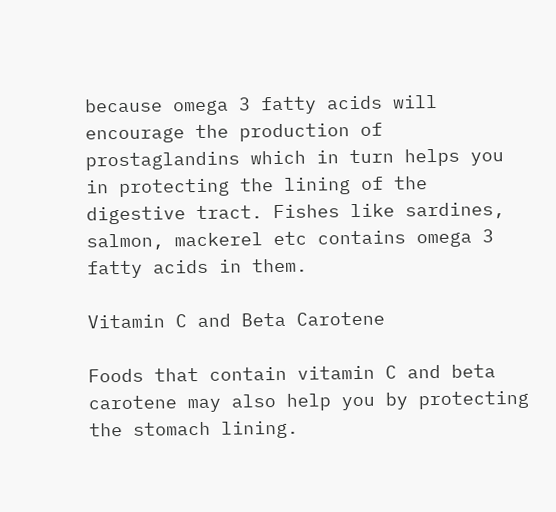because omega 3 fatty acids will encourage the production of prostaglandins which in turn helps you in protecting the lining of the digestive tract. Fishes like sardines, salmon, mackerel etc contains omega 3 fatty acids in them.

Vitamin C and Beta Carotene

Foods that contain vitamin C and beta carotene may also help you by protecting the stomach lining.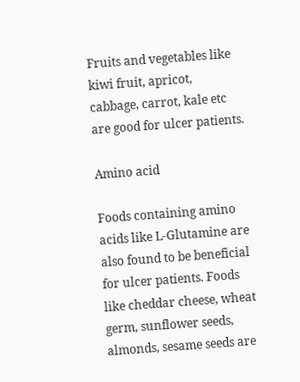Fruits and vegetables like kiwi fruit, apricot, cabbage, carrot, kale etc are good for ulcer patients.

Amino acid

Foods containing amino acids like L-Glutamine are also found to be beneficial for ulcer patients. Foods like cheddar cheese, wheat germ, sunflower seeds, almonds, sesame seeds are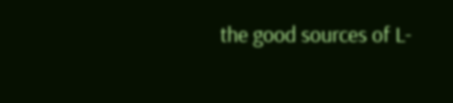the good sources of L-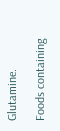Glutamine.

Foods containing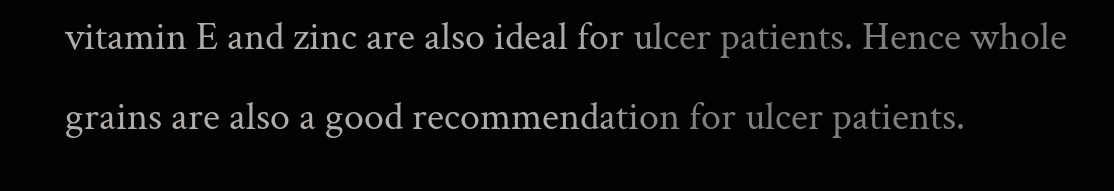vitamin E and zinc are also ideal for ulcer patients. Hence whole grains are also a good recommendation for ulcer patients.